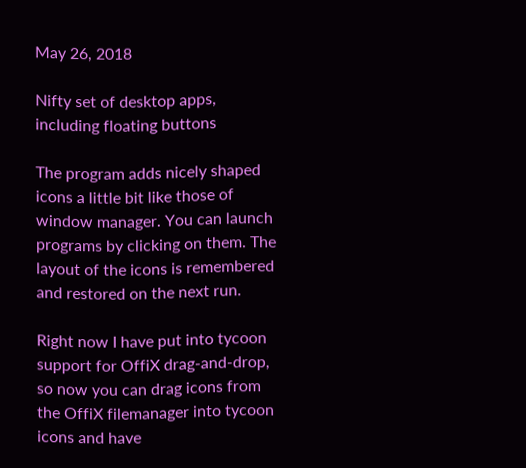May 26, 2018

Nifty set of desktop apps, including floating buttons

The program adds nicely shaped icons a little bit like those of window manager. You can launch programs by clicking on them. The layout of the icons is remembered and restored on the next run.

Right now I have put into tycoon support for OffiX drag-and-drop, so now you can drag icons from the OffiX filemanager into tycoon icons and have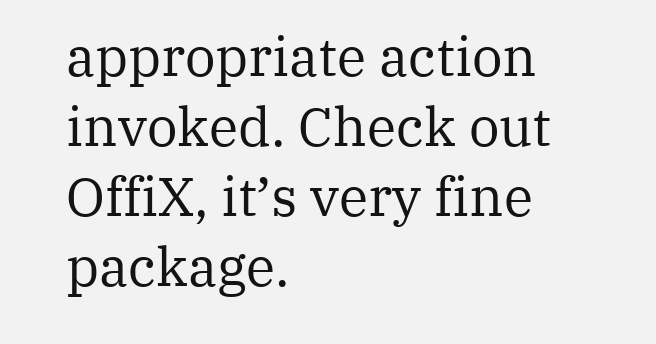appropriate action invoked. Check out OffiX, it’s very fine package.